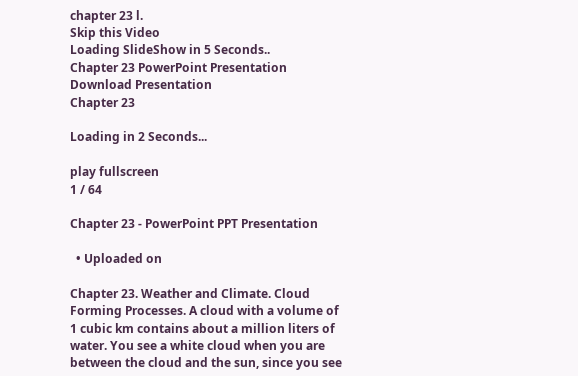chapter 23 l.
Skip this Video
Loading SlideShow in 5 Seconds..
Chapter 23 PowerPoint Presentation
Download Presentation
Chapter 23

Loading in 2 Seconds...

play fullscreen
1 / 64

Chapter 23 - PowerPoint PPT Presentation

  • Uploaded on

Chapter 23. Weather and Climate. Cloud Forming Processes. A cloud with a volume of 1 cubic km contains about a million liters of water. You see a white cloud when you are between the cloud and the sun, since you see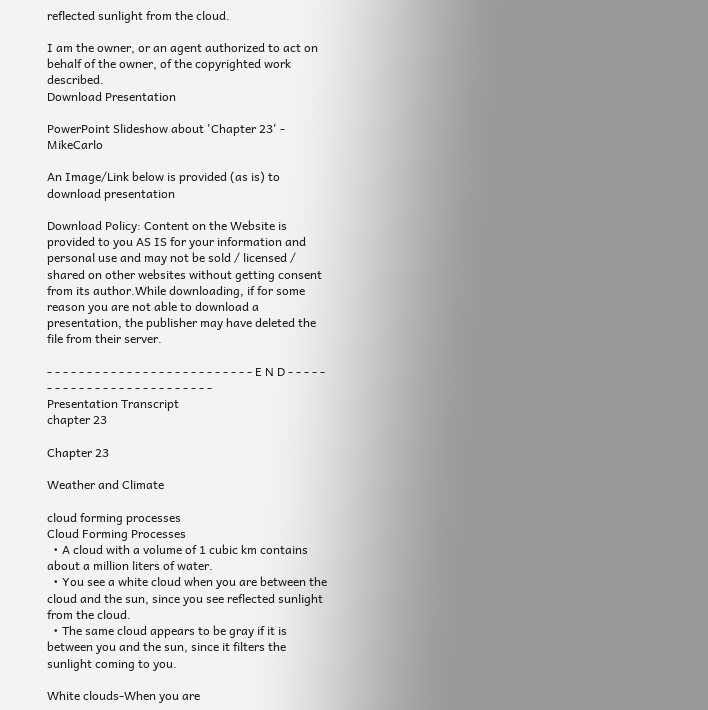reflected sunlight from the cloud.

I am the owner, or an agent authorized to act on behalf of the owner, of the copyrighted work described.
Download Presentation

PowerPoint Slideshow about 'Chapter 23' - MikeCarlo

An Image/Link below is provided (as is) to download presentation

Download Policy: Content on the Website is provided to you AS IS for your information and personal use and may not be sold / licensed / shared on other websites without getting consent from its author.While downloading, if for some reason you are not able to download a presentation, the publisher may have deleted the file from their server.

- - - - - - - - - - - - - - - - - - - - - - - - - - E N D - - - - - - - - - - - - - - - - - - - - - - - - - -
Presentation Transcript
chapter 23

Chapter 23

Weather and Climate

cloud forming processes
Cloud Forming Processes
  • A cloud with a volume of 1 cubic km contains about a million liters of water.
  • You see a white cloud when you are between the cloud and the sun, since you see reflected sunlight from the cloud.
  • The same cloud appears to be gray if it is between you and the sun, since it filters the sunlight coming to you.

White clouds-When you are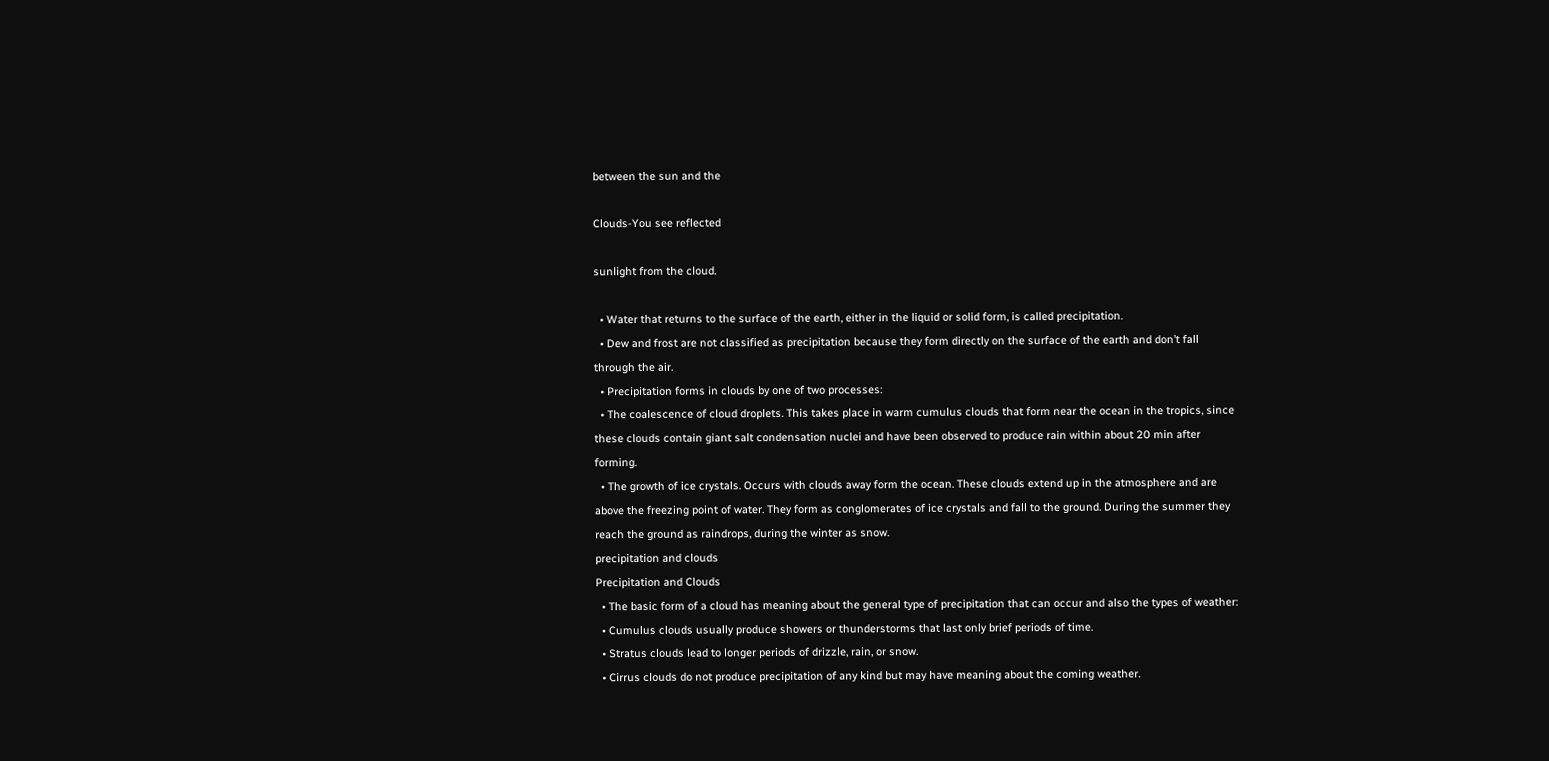between the sun and the

Clouds-You see reflected

sunlight from the cloud.

  • Water that returns to the surface of the earth, either in the liquid or solid form, is called precipitation.
  • Dew and frost are not classified as precipitation because they form directly on the surface of the earth and don’t fall through the air.
  • Precipitation forms in clouds by one of two processes:
  • The coalescence of cloud droplets. This takes place in warm cumulus clouds that form near the ocean in the tropics, since these clouds contain giant salt condensation nuclei and have been observed to produce rain within about 20 min after forming.
  • The growth of ice crystals. Occurs with clouds away form the ocean. These clouds extend up in the atmosphere and are above the freezing point of water. They form as conglomerates of ice crystals and fall to the ground. During the summer they reach the ground as raindrops, during the winter as snow.
precipitation and clouds
Precipitation and Clouds
  • The basic form of a cloud has meaning about the general type of precipitation that can occur and also the types of weather:
  • Cumulus clouds usually produce showers or thunderstorms that last only brief periods of time.
  • Stratus clouds lead to longer periods of drizzle, rain, or snow.
  • Cirrus clouds do not produce precipitation of any kind but may have meaning about the coming weather.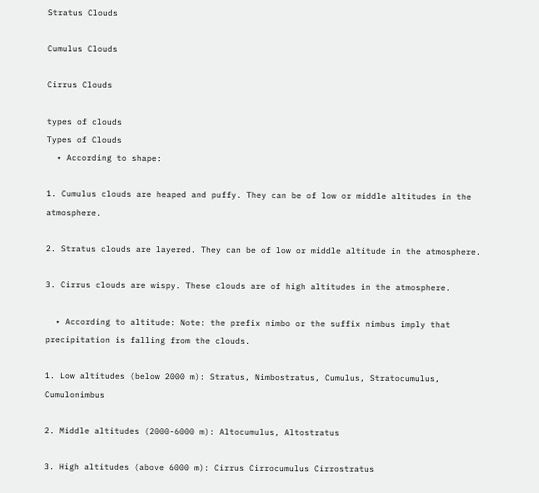Stratus Clouds

Cumulus Clouds

Cirrus Clouds

types of clouds
Types of Clouds
  • According to shape:

1. Cumulus clouds are heaped and puffy. They can be of low or middle altitudes in the atmosphere.

2. Stratus clouds are layered. They can be of low or middle altitude in the atmosphere.

3. Cirrus clouds are wispy. These clouds are of high altitudes in the atmosphere.

  • According to altitude: Note: the prefix nimbo or the suffix nimbus imply that precipitation is falling from the clouds.

1. Low altitudes (below 2000 m): Stratus, Nimbostratus, Cumulus, Stratocumulus, Cumulonimbus

2. Middle altitudes (2000-6000 m): Altocumulus, Altostratus

3. High altitudes (above 6000 m): Cirrus Cirrocumulus Cirrostratus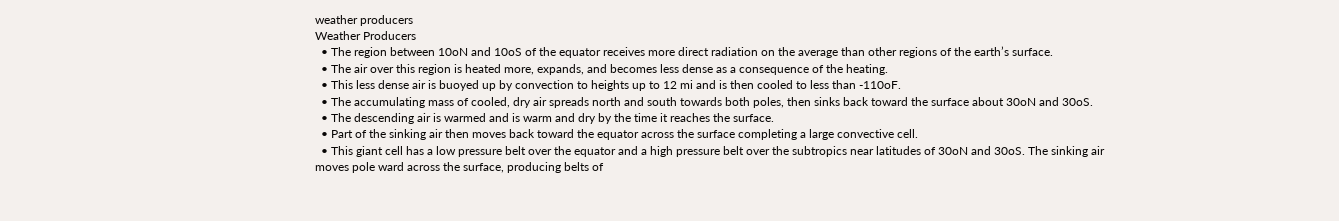weather producers
Weather Producers
  • The region between 10oN and 10oS of the equator receives more direct radiation on the average than other regions of the earth’s surface.
  • The air over this region is heated more, expands, and becomes less dense as a consequence of the heating.
  • This less dense air is buoyed up by convection to heights up to 12 mi and is then cooled to less than -110oF.
  • The accumulating mass of cooled, dry air spreads north and south towards both poles, then sinks back toward the surface about 30oN and 30oS.
  • The descending air is warmed and is warm and dry by the time it reaches the surface.
  • Part of the sinking air then moves back toward the equator across the surface completing a large convective cell.
  • This giant cell has a low pressure belt over the equator and a high pressure belt over the subtropics near latitudes of 30oN and 30oS. The sinking air moves pole ward across the surface, producing belts of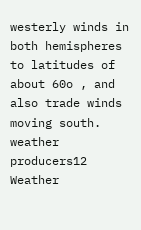westerly winds in both hemispheres to latitudes of about 60o , and also trade winds moving south.
weather producers12
Weather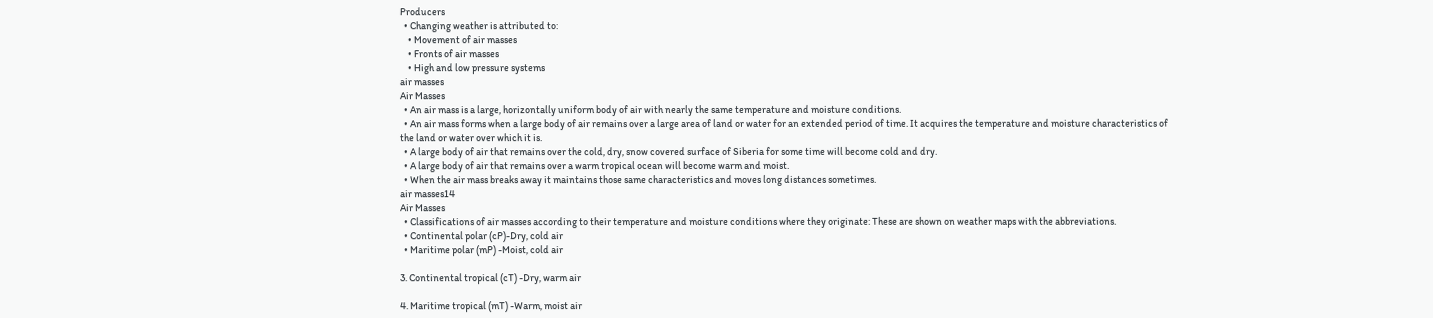Producers
  • Changing weather is attributed to:
    • Movement of air masses
    • Fronts of air masses
    • High and low pressure systems
air masses
Air Masses
  • An air mass is a large, horizontally uniform body of air with nearly the same temperature and moisture conditions.
  • An air mass forms when a large body of air remains over a large area of land or water for an extended period of time. It acquires the temperature and moisture characteristics of the land or water over which it is.
  • A large body of air that remains over the cold, dry, snow covered surface of Siberia for some time will become cold and dry.
  • A large body of air that remains over a warm tropical ocean will become warm and moist.
  • When the air mass breaks away it maintains those same characteristics and moves long distances sometimes.
air masses14
Air Masses
  • Classifications of air masses according to their temperature and moisture conditions where they originate: These are shown on weather maps with the abbreviations.
  • Continental polar (cP)-Dry, cold air
  • Maritime polar (mP) -Moist, cold air

3. Continental tropical (cT) -Dry, warm air

4. Maritime tropical (mT) -Warm, moist air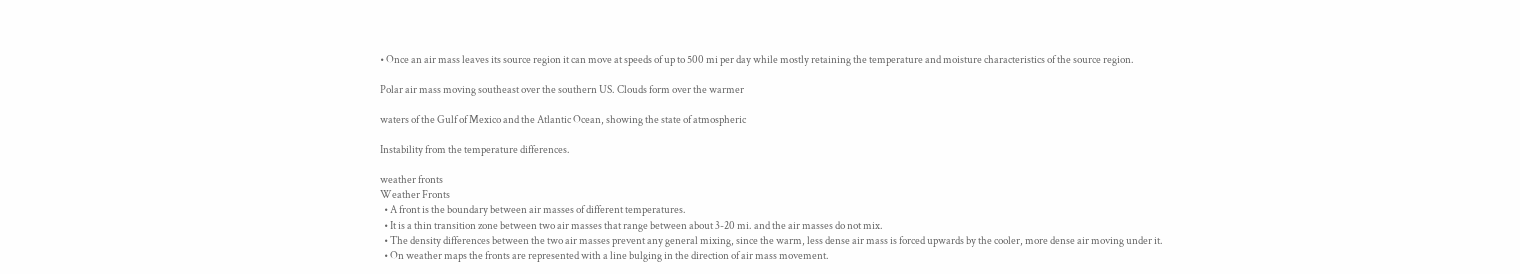• Once an air mass leaves its source region it can move at speeds of up to 500 mi per day while mostly retaining the temperature and moisture characteristics of the source region.

Polar air mass moving southeast over the southern US. Clouds form over the warmer

waters of the Gulf of Mexico and the Atlantic Ocean, showing the state of atmospheric

Instability from the temperature differences.

weather fronts
Weather Fronts
  • A front is the boundary between air masses of different temperatures.
  • It is a thin transition zone between two air masses that range between about 3-20 mi. and the air masses do not mix.
  • The density differences between the two air masses prevent any general mixing, since the warm, less dense air mass is forced upwards by the cooler, more dense air moving under it.
  • On weather maps the fronts are represented with a line bulging in the direction of air mass movement.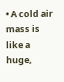• A cold air mass is like a huge,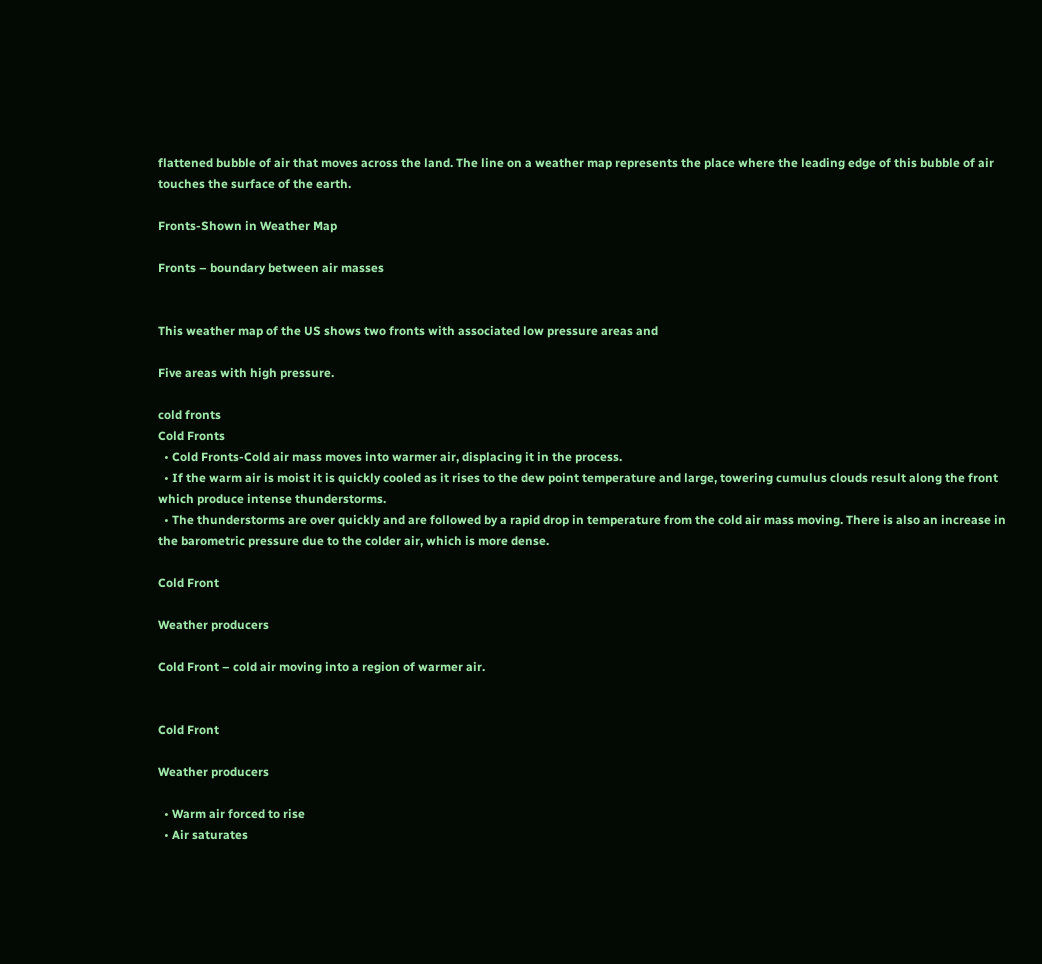flattened bubble of air that moves across the land. The line on a weather map represents the place where the leading edge of this bubble of air touches the surface of the earth.

Fronts-Shown in Weather Map

Fronts – boundary between air masses


This weather map of the US shows two fronts with associated low pressure areas and

Five areas with high pressure.

cold fronts
Cold Fronts
  • Cold Fronts-Cold air mass moves into warmer air, displacing it in the process.
  • If the warm air is moist it is quickly cooled as it rises to the dew point temperature and large, towering cumulus clouds result along the front which produce intense thunderstorms.
  • The thunderstorms are over quickly and are followed by a rapid drop in temperature from the cold air mass moving. There is also an increase in the barometric pressure due to the colder air, which is more dense.

Cold Front

Weather producers

Cold Front – cold air moving into a region of warmer air.


Cold Front

Weather producers

  • Warm air forced to rise
  • Air saturates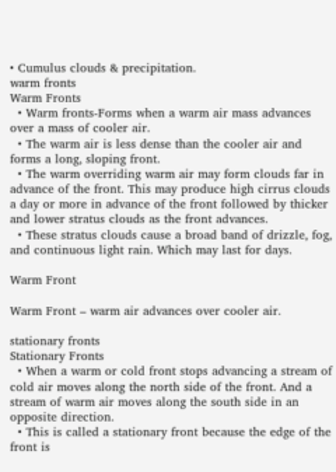• Cumulus clouds & precipitation.
warm fronts
Warm Fronts
  • Warm fronts-Forms when a warm air mass advances over a mass of cooler air.
  • The warm air is less dense than the cooler air and forms a long, sloping front.
  • The warm overriding warm air may form clouds far in advance of the front. This may produce high cirrus clouds a day or more in advance of the front followed by thicker and lower stratus clouds as the front advances.
  • These stratus clouds cause a broad band of drizzle, fog, and continuous light rain. Which may last for days.

Warm Front

Warm Front – warm air advances over cooler air.

stationary fronts
Stationary Fronts
  • When a warm or cold front stops advancing a stream of cold air moves along the north side of the front. And a stream of warm air moves along the south side in an opposite direction.
  • This is called a stationary front because the edge of the front is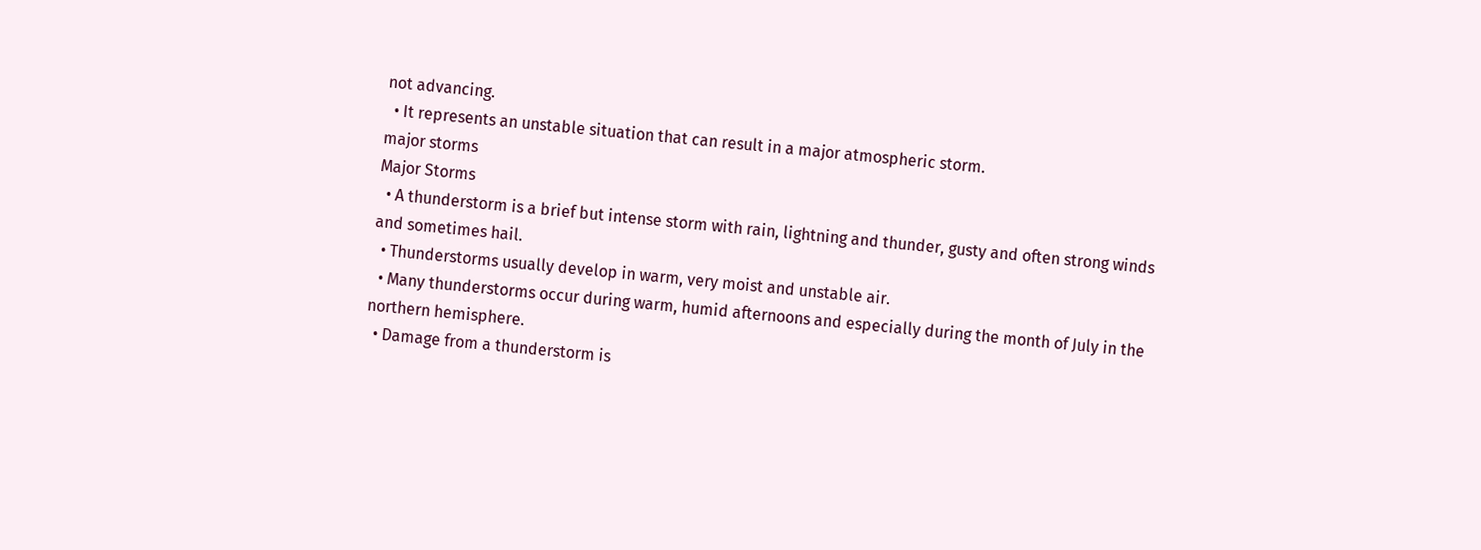not advancing.
  • It represents an unstable situation that can result in a major atmospheric storm.
major storms
Major Storms
  • A thunderstorm is a brief but intense storm with rain, lightning and thunder, gusty and often strong winds and sometimes hail.
  • Thunderstorms usually develop in warm, very moist and unstable air.
  • Many thunderstorms occur during warm, humid afternoons and especially during the month of July in the northern hemisphere.
  • Damage from a thunderstorm is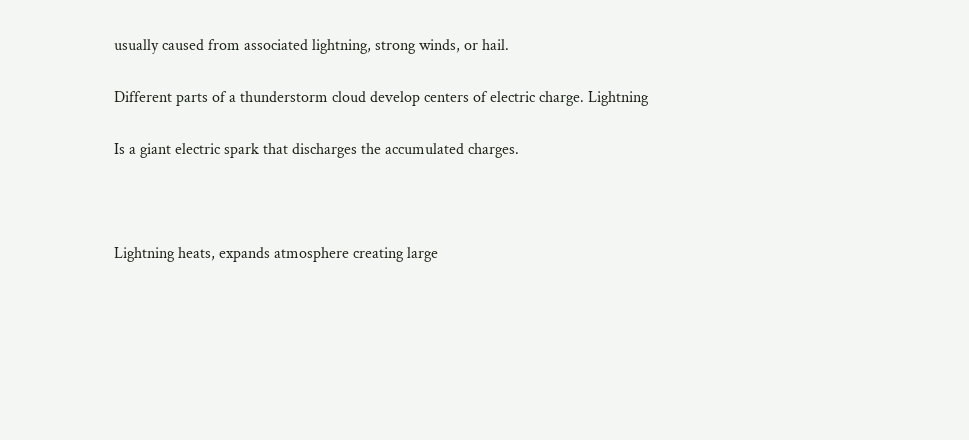usually caused from associated lightning, strong winds, or hail.

Different parts of a thunderstorm cloud develop centers of electric charge. Lightning

Is a giant electric spark that discharges the accumulated charges.



Lightning heats, expands atmosphere creating large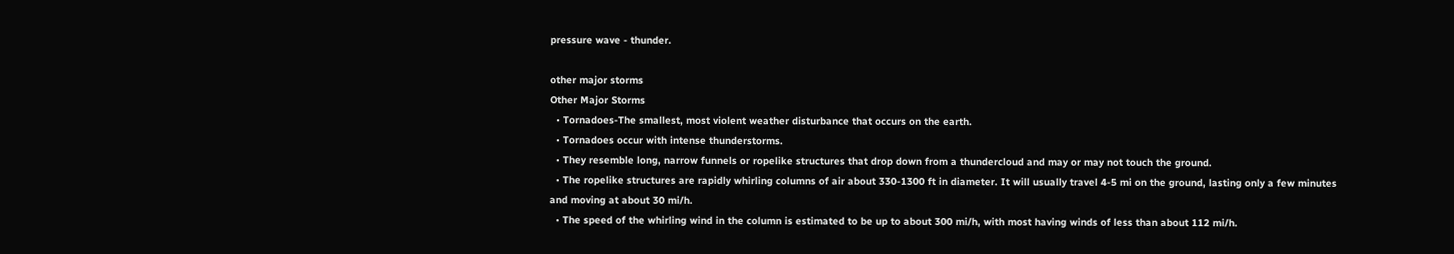pressure wave - thunder.

other major storms
Other Major Storms
  • Tornadoes-The smallest, most violent weather disturbance that occurs on the earth.
  • Tornadoes occur with intense thunderstorms.
  • They resemble long, narrow funnels or ropelike structures that drop down from a thundercloud and may or may not touch the ground.
  • The ropelike structures are rapidly whirling columns of air about 330-1300 ft in diameter. It will usually travel 4-5 mi on the ground, lasting only a few minutes and moving at about 30 mi/h.
  • The speed of the whirling wind in the column is estimated to be up to about 300 mi/h, with most having winds of less than about 112 mi/h.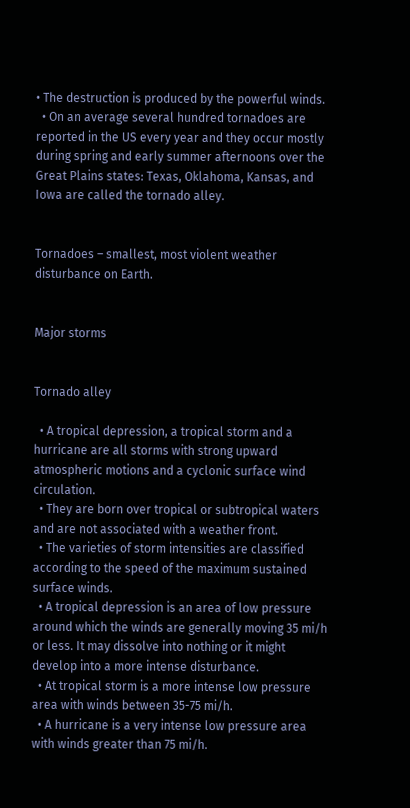• The destruction is produced by the powerful winds.
  • On an average several hundred tornadoes are reported in the US every year and they occur mostly during spring and early summer afternoons over the Great Plains states: Texas, Oklahoma, Kansas, and Iowa are called the tornado alley.


Tornadoes – smallest, most violent weather disturbance on Earth.


Major storms


Tornado alley

  • A tropical depression, a tropical storm and a hurricane are all storms with strong upward atmospheric motions and a cyclonic surface wind circulation.
  • They are born over tropical or subtropical waters and are not associated with a weather front.
  • The varieties of storm intensities are classified according to the speed of the maximum sustained surface winds.
  • A tropical depression is an area of low pressure around which the winds are generally moving 35 mi/h or less. It may dissolve into nothing or it might develop into a more intense disturbance.
  • At tropical storm is a more intense low pressure area with winds between 35-75 mi/h.
  • A hurricane is a very intense low pressure area with winds greater than 75 mi/h.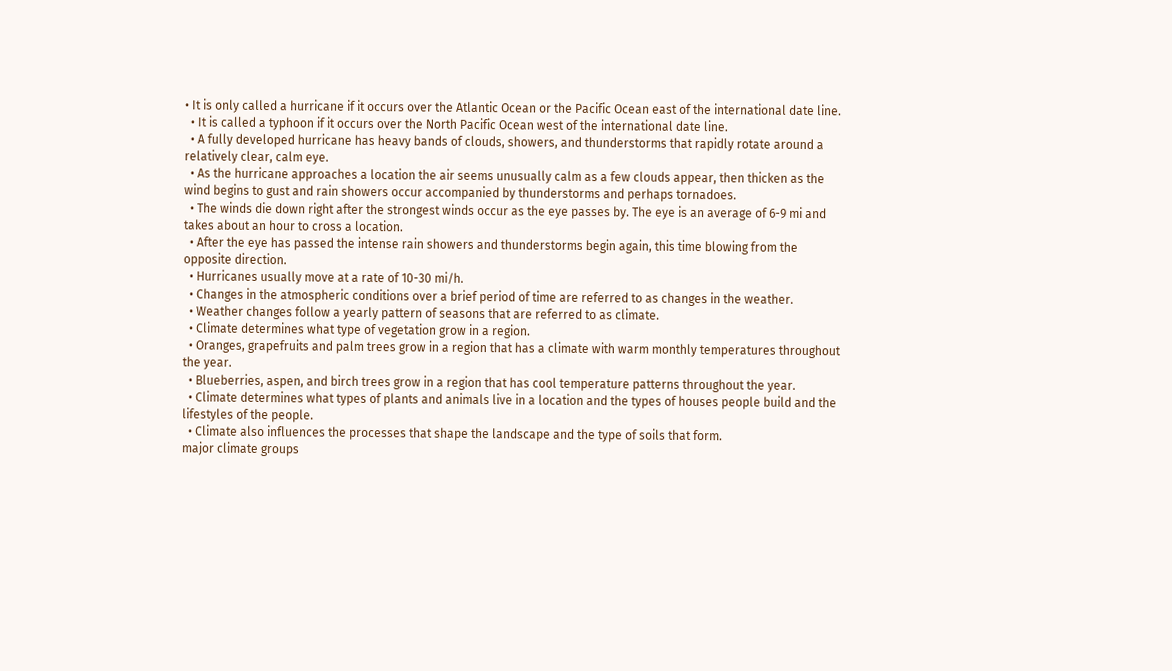• It is only called a hurricane if it occurs over the Atlantic Ocean or the Pacific Ocean east of the international date line.
  • It is called a typhoon if it occurs over the North Pacific Ocean west of the international date line.
  • A fully developed hurricane has heavy bands of clouds, showers, and thunderstorms that rapidly rotate around a relatively clear, calm eye.
  • As the hurricane approaches a location the air seems unusually calm as a few clouds appear, then thicken as the wind begins to gust and rain showers occur accompanied by thunderstorms and perhaps tornadoes.
  • The winds die down right after the strongest winds occur as the eye passes by. The eye is an average of 6-9 mi and takes about an hour to cross a location.
  • After the eye has passed the intense rain showers and thunderstorms begin again, this time blowing from the opposite direction.
  • Hurricanes usually move at a rate of 10-30 mi/h.
  • Changes in the atmospheric conditions over a brief period of time are referred to as changes in the weather.
  • Weather changes follow a yearly pattern of seasons that are referred to as climate.
  • Climate determines what type of vegetation grow in a region.
  • Oranges, grapefruits and palm trees grow in a region that has a climate with warm monthly temperatures throughout the year.
  • Blueberries, aspen, and birch trees grow in a region that has cool temperature patterns throughout the year.
  • Climate determines what types of plants and animals live in a location and the types of houses people build and the lifestyles of the people.
  • Climate also influences the processes that shape the landscape and the type of soils that form.
major climate groups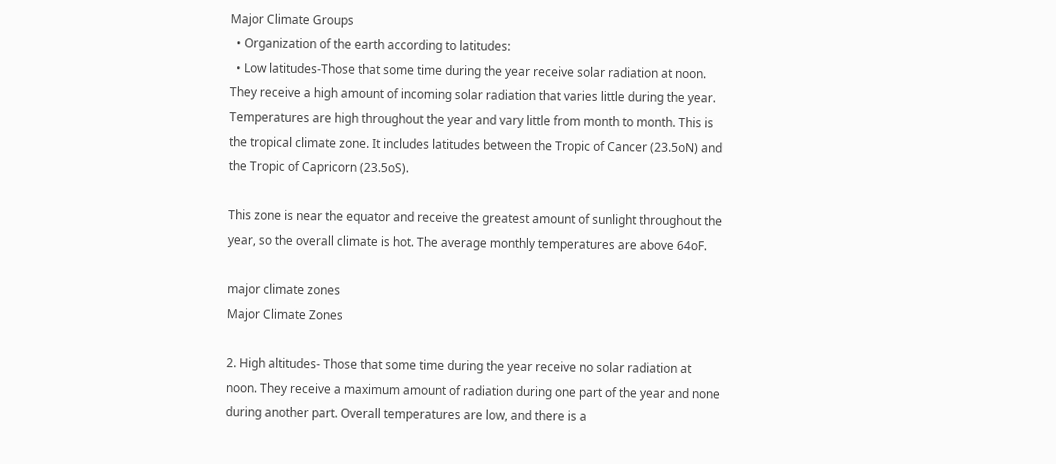Major Climate Groups
  • Organization of the earth according to latitudes:
  • Low latitudes-Those that some time during the year receive solar radiation at noon. They receive a high amount of incoming solar radiation that varies little during the year. Temperatures are high throughout the year and vary little from month to month. This is the tropical climate zone. It includes latitudes between the Tropic of Cancer (23.5oN) and the Tropic of Capricorn (23.5oS).

This zone is near the equator and receive the greatest amount of sunlight throughout the year, so the overall climate is hot. The average monthly temperatures are above 64oF.

major climate zones
Major Climate Zones

2. High altitudes- Those that some time during the year receive no solar radiation at noon. They receive a maximum amount of radiation during one part of the year and none during another part. Overall temperatures are low, and there is a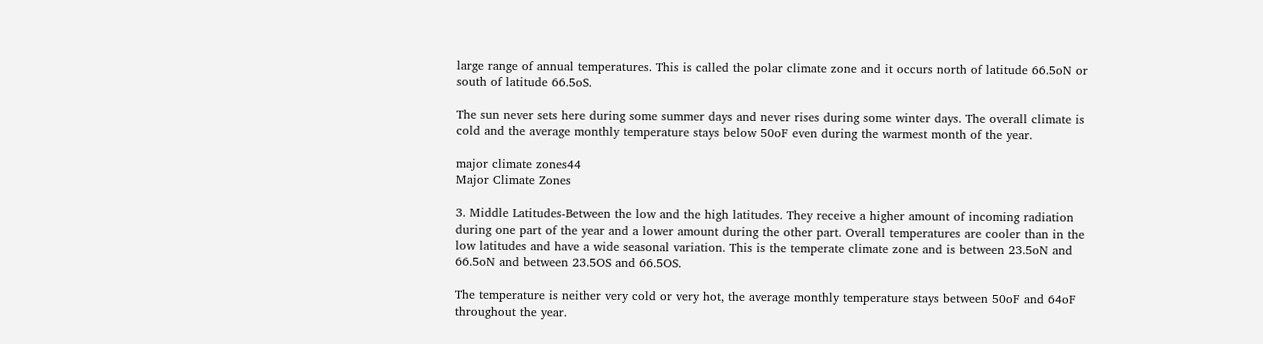large range of annual temperatures. This is called the polar climate zone and it occurs north of latitude 66.5oN or south of latitude 66.5oS.

The sun never sets here during some summer days and never rises during some winter days. The overall climate is cold and the average monthly temperature stays below 50oF even during the warmest month of the year.

major climate zones44
Major Climate Zones

3. Middle Latitudes-Between the low and the high latitudes. They receive a higher amount of incoming radiation during one part of the year and a lower amount during the other part. Overall temperatures are cooler than in the low latitudes and have a wide seasonal variation. This is the temperate climate zone and is between 23.5oN and 66.5oN and between 23.5OS and 66.5OS.

The temperature is neither very cold or very hot, the average monthly temperature stays between 50oF and 64oF throughout the year.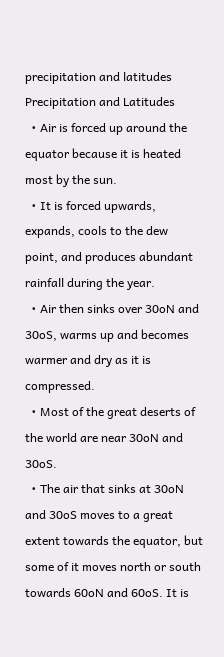precipitation and latitudes
Precipitation and Latitudes
  • Air is forced up around the equator because it is heated most by the sun.
  • It is forced upwards, expands, cools to the dew point, and produces abundant rainfall during the year.
  • Air then sinks over 30oN and 30oS, warms up and becomes warmer and dry as it is compressed.
  • Most of the great deserts of the world are near 30oN and 30oS.
  • The air that sinks at 30oN and 30oS moves to a great extent towards the equator, but some of it moves north or south towards 60oN and 60oS. It is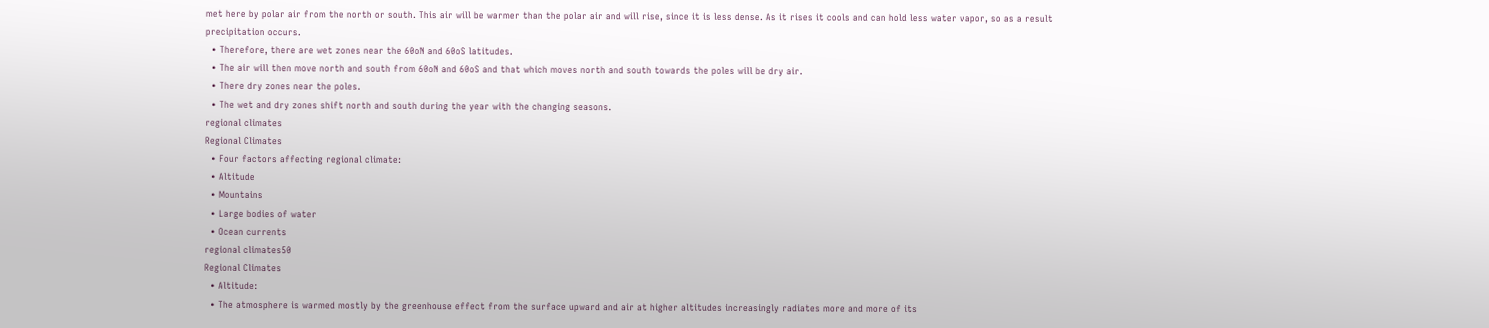met here by polar air from the north or south. This air will be warmer than the polar air and will rise, since it is less dense. As it rises it cools and can hold less water vapor, so as a result precipitation occurs.
  • Therefore, there are wet zones near the 60oN and 60oS latitudes.
  • The air will then move north and south from 60oN and 60oS and that which moves north and south towards the poles will be dry air.
  • There dry zones near the poles.
  • The wet and dry zones shift north and south during the year with the changing seasons.
regional climates
Regional Climates
  • Four factors affecting regional climate:
  • Altitude
  • Mountains
  • Large bodies of water
  • Ocean currents
regional climates50
Regional Climates
  • Altitude:
  • The atmosphere is warmed mostly by the greenhouse effect from the surface upward and air at higher altitudes increasingly radiates more and more of its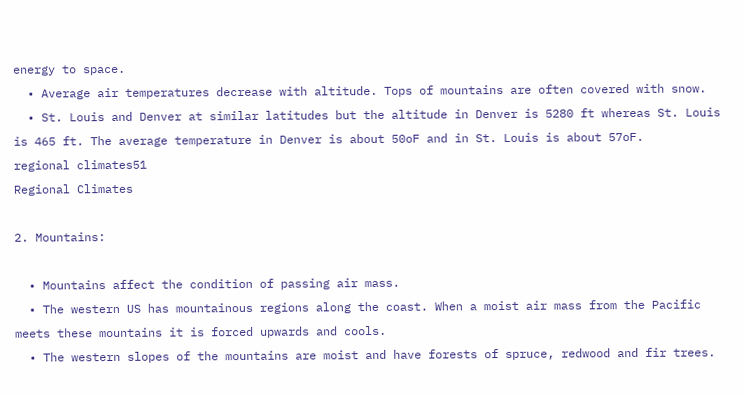energy to space.
  • Average air temperatures decrease with altitude. Tops of mountains are often covered with snow.
  • St. Louis and Denver at similar latitudes but the altitude in Denver is 5280 ft whereas St. Louis is 465 ft. The average temperature in Denver is about 50oF and in St. Louis is about 57oF.
regional climates51
Regional Climates

2. Mountains:

  • Mountains affect the condition of passing air mass.
  • The western US has mountainous regions along the coast. When a moist air mass from the Pacific meets these mountains it is forced upwards and cools.
  • The western slopes of the mountains are moist and have forests of spruce, redwood and fir trees.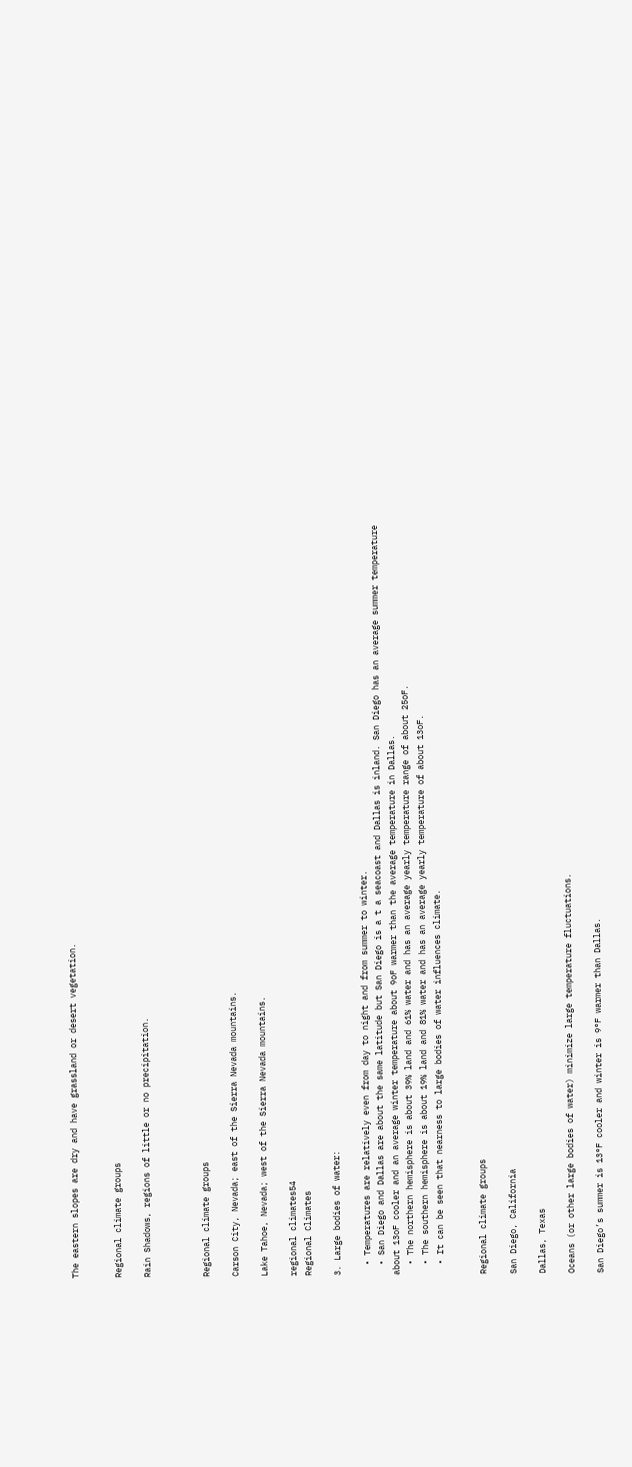The eastern slopes are dry and have grassland or desert vegetation.


Regional climate groups

Rain Shadows, regions of little or no precipitation.



Regional climate groups

Carson City, Nevada; east of the Sierra Nevada mountains.

Lake Tahoe, Nevada; west of the Sierra Nevada mountains.

regional climates54
Regional Climates

3. Large bodies of water:

  • Temperatures are relatively even from day to night and from summer to winter.
  • San Diego and Dallas are about the same latitude but San Diego is a t a seacoast and Dallas is inland. San Diego has an average summer temperature about 13oF cooler and an average winter temperature about 9oF warmer than the average temperature in Dallas.
  • The northern hemisphere is about 39% land and 61% water and has an average yearly temperature range of about 25oF.
  • The southern hemisphere is about 19% land and 81% water and has an average yearly temperature of about 13oF.
  • It can be seen that nearness to large bodies of water influences climate.


Regional climate groups

San Diego, California

Dallas, Texas

Oceans (or other large bodies of water) minimize large temperature fluctuations.

San Diego’s summer is 13°F cooler and winter is 9°F warmer than Dallas.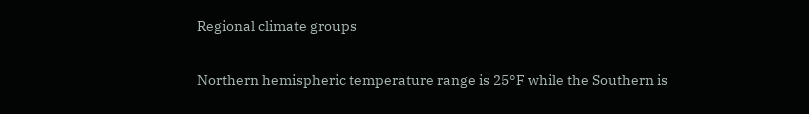Regional climate groups

Northern hemispheric temperature range is 25°F while the Southern is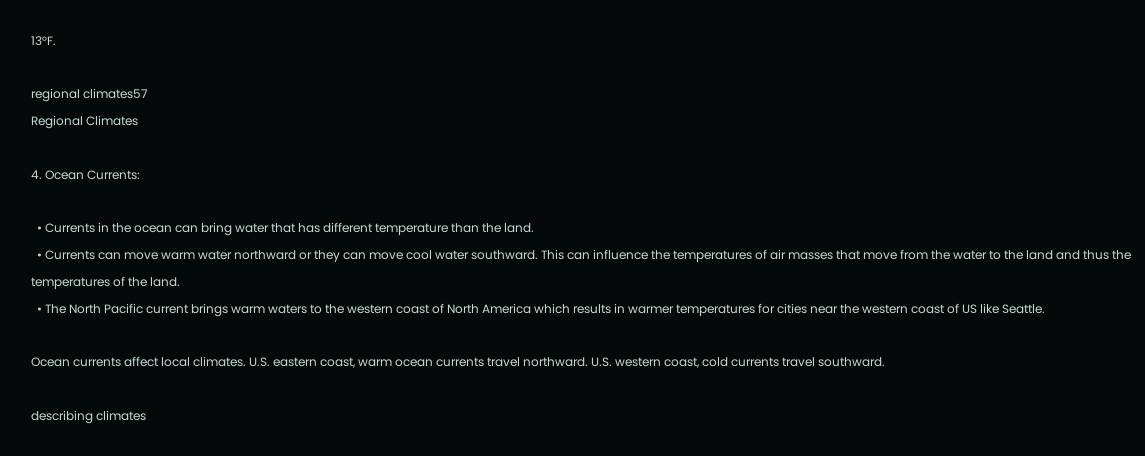13°F.

regional climates57
Regional Climates

4. Ocean Currents:

  • Currents in the ocean can bring water that has different temperature than the land.
  • Currents can move warm water northward or they can move cool water southward. This can influence the temperatures of air masses that move from the water to the land and thus the temperatures of the land.
  • The North Pacific current brings warm waters to the western coast of North America which results in warmer temperatures for cities near the western coast of US like Seattle.

Ocean currents affect local climates. U.S. eastern coast, warm ocean currents travel northward. U.S. western coast, cold currents travel southward.

describing climates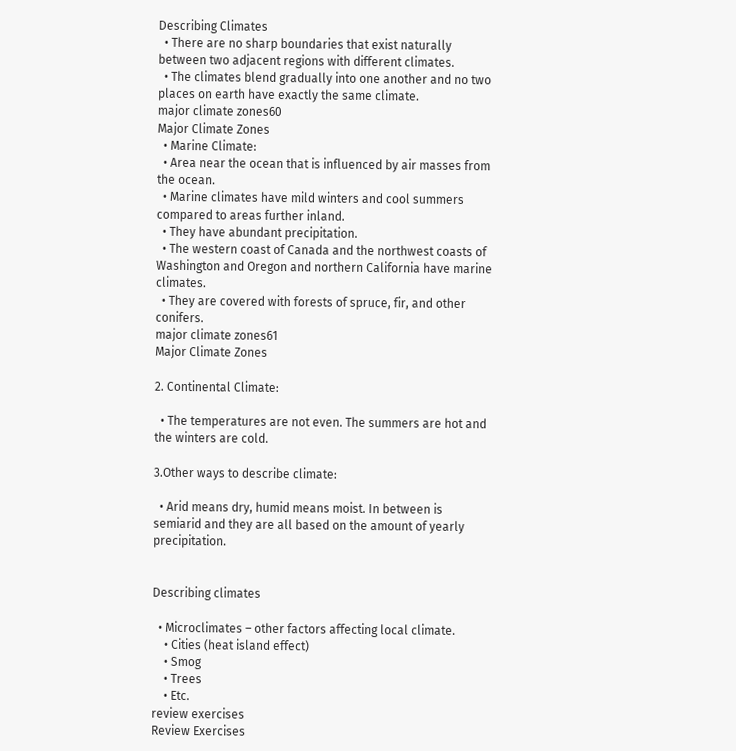Describing Climates
  • There are no sharp boundaries that exist naturally between two adjacent regions with different climates.
  • The climates blend gradually into one another and no two places on earth have exactly the same climate.
major climate zones60
Major Climate Zones
  • Marine Climate:
  • Area near the ocean that is influenced by air masses from the ocean.
  • Marine climates have mild winters and cool summers compared to areas further inland.
  • They have abundant precipitation.
  • The western coast of Canada and the northwest coasts of Washington and Oregon and northern California have marine climates.
  • They are covered with forests of spruce, fir, and other conifers.
major climate zones61
Major Climate Zones

2. Continental Climate:

  • The temperatures are not even. The summers are hot and the winters are cold.

3.Other ways to describe climate:

  • Arid means dry, humid means moist. In between is semiarid and they are all based on the amount of yearly precipitation.


Describing climates

  • Microclimates – other factors affecting local climate.
    • Cities (heat island effect)
    • Smog
    • Trees
    • Etc.
review exercises
Review Exercises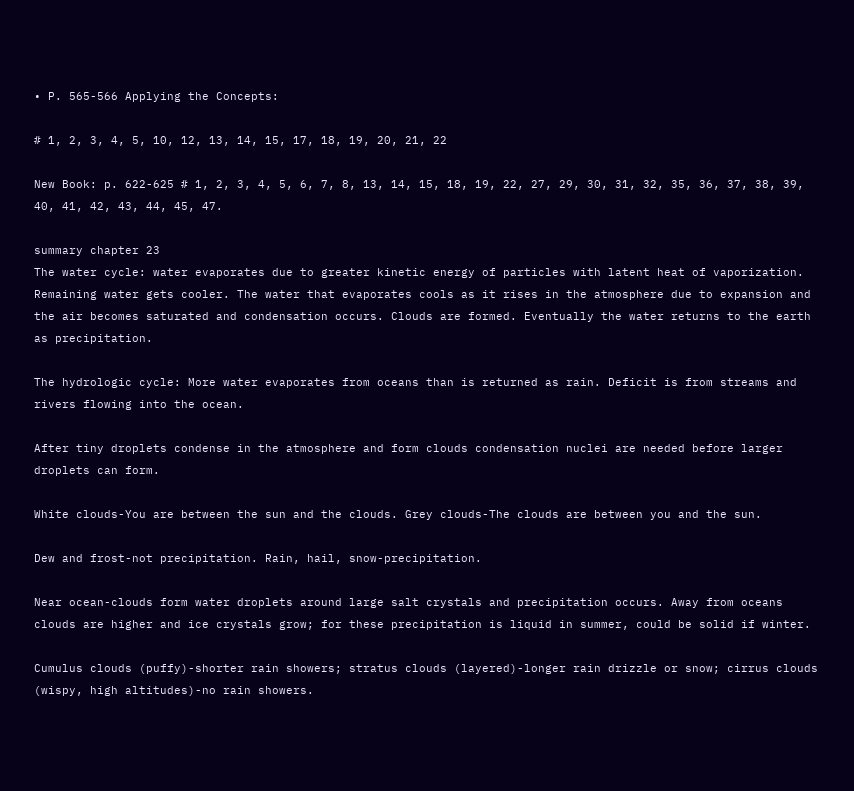• P. 565-566 Applying the Concepts:

# 1, 2, 3, 4, 5, 10, 12, 13, 14, 15, 17, 18, 19, 20, 21, 22

New Book: p. 622-625 # 1, 2, 3, 4, 5, 6, 7, 8, 13, 14, 15, 18, 19, 22, 27, 29, 30, 31, 32, 35, 36, 37, 38, 39, 40, 41, 42, 43, 44, 45, 47.

summary chapter 23
The water cycle: water evaporates due to greater kinetic energy of particles with latent heat of vaporization. Remaining water gets cooler. The water that evaporates cools as it rises in the atmosphere due to expansion and the air becomes saturated and condensation occurs. Clouds are formed. Eventually the water returns to the earth as precipitation.

The hydrologic cycle: More water evaporates from oceans than is returned as rain. Deficit is from streams and rivers flowing into the ocean.

After tiny droplets condense in the atmosphere and form clouds condensation nuclei are needed before larger droplets can form.

White clouds-You are between the sun and the clouds. Grey clouds-The clouds are between you and the sun.

Dew and frost-not precipitation. Rain, hail, snow-precipitation.

Near ocean-clouds form water droplets around large salt crystals and precipitation occurs. Away from oceans clouds are higher and ice crystals grow; for these precipitation is liquid in summer, could be solid if winter.

Cumulus clouds (puffy)-shorter rain showers; stratus clouds (layered)-longer rain drizzle or snow; cirrus clouds (wispy, high altitudes)-no rain showers.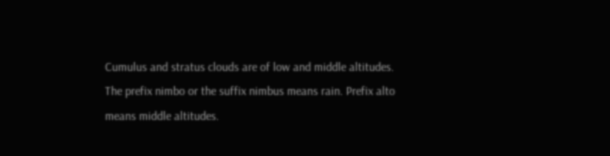Cumulus and stratus clouds are of low and middle altitudes. The prefix nimbo or the suffix nimbus means rain. Prefix alto means middle altitudes.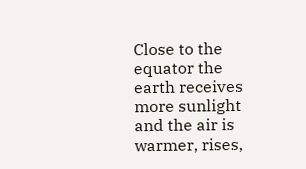Close to the equator the earth receives more sunlight and the air is warmer, rises,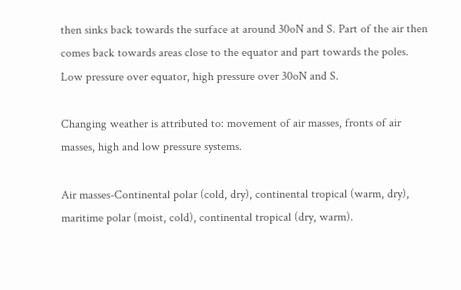then sinks back towards the surface at around 30oN and S. Part of the air then comes back towards areas close to the equator and part towards the poles. Low pressure over equator, high pressure over 30oN and S.

Changing weather is attributed to: movement of air masses, fronts of air masses, high and low pressure systems.

Air masses-Continental polar (cold, dry), continental tropical (warm, dry), maritime polar (moist, cold), continental tropical (dry, warm).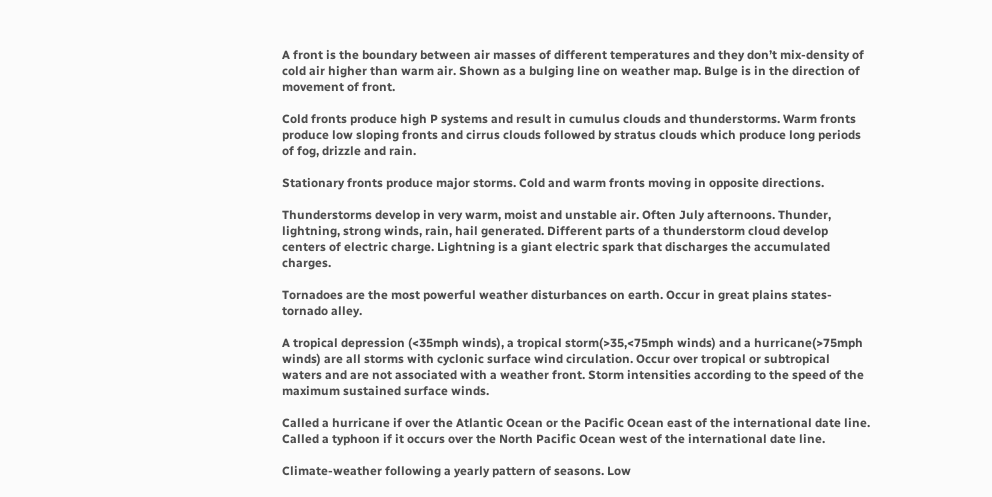A front is the boundary between air masses of different temperatures and they don’t mix-density of cold air higher than warm air. Shown as a bulging line on weather map. Bulge is in the direction of movement of front.

Cold fronts produce high P systems and result in cumulus clouds and thunderstorms. Warm fronts produce low sloping fronts and cirrus clouds followed by stratus clouds which produce long periods of fog, drizzle and rain.

Stationary fronts produce major storms. Cold and warm fronts moving in opposite directions.

Thunderstorms develop in very warm, moist and unstable air. Often July afternoons. Thunder, lightning, strong winds, rain, hail generated. Different parts of a thunderstorm cloud develop centers of electric charge. Lightning is a giant electric spark that discharges the accumulated charges.

Tornadoes are the most powerful weather disturbances on earth. Occur in great plains states-tornado alley.

A tropical depression (<35mph winds), a tropical storm(>35,<75mph winds) and a hurricane(>75mph winds) are all storms with cyclonic surface wind circulation. Occur over tropical or subtropical waters and are not associated with a weather front. Storm intensities according to the speed of the maximum sustained surface winds.

Called a hurricane if over the Atlantic Ocean or the Pacific Ocean east of the international date line. Called a typhoon if it occurs over the North Pacific Ocean west of the international date line.

Climate-weather following a yearly pattern of seasons. Low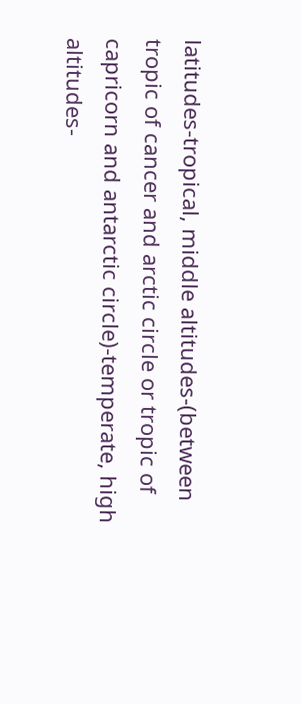latitudes-tropical, middle altitudes-(between tropic of cancer and arctic circle or tropic of capricorn and antarctic circle)-temperate, high altitudes-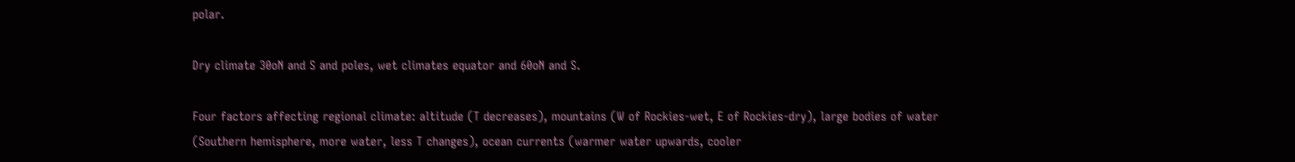polar.

Dry climate 30oN and S and poles, wet climates equator and 60oN and S.

Four factors affecting regional climate: altitude (T decreases), mountains (W of Rockies-wet, E of Rockies-dry), large bodies of water (Southern hemisphere, more water, less T changes), ocean currents (warmer water upwards, cooler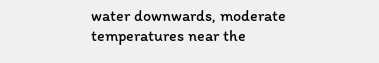water downwards, moderate temperatures near the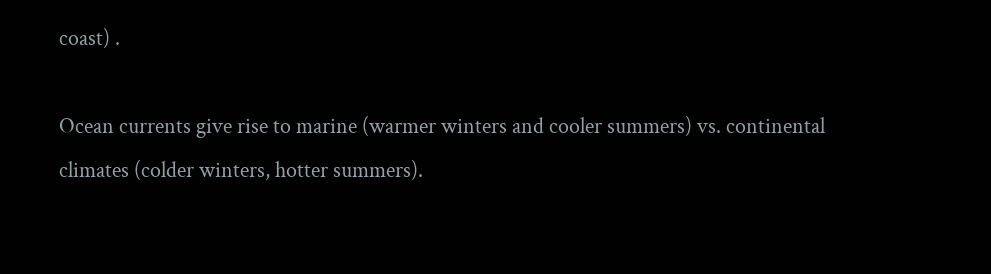coast) .

Ocean currents give rise to marine (warmer winters and cooler summers) vs. continental climates (colder winters, hotter summers).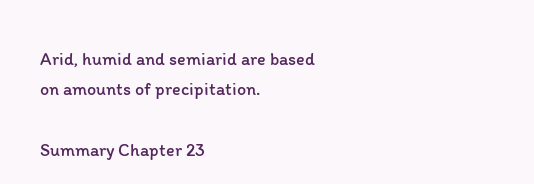Arid, humid and semiarid are based on amounts of precipitation.

Summary Chapter 23